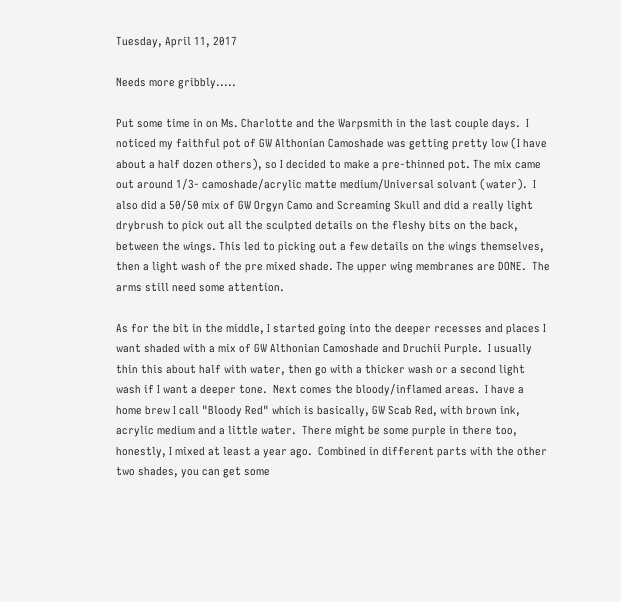Tuesday, April 11, 2017

Needs more gribbly.....

Put some time in on Ms. Charlotte and the Warpsmith in the last couple days.  I noticed my faithful pot of GW Althonian Camoshade was getting pretty low (I have about a half dozen others), so I decided to make a pre-thinned pot. The mix came out around 1/3- camoshade/acrylic matte medium/Universal solvant (water).  I also did a 50/50 mix of GW Orgyn Camo and Screaming Skull and did a really light drybrush to pick out all the sculpted details on the fleshy bits on the back, between the wings. This led to picking out a few details on the wings themselves, then a light wash of the pre mixed shade. The upper wing membranes are DONE.  The arms still need some attention.

As for the bit in the middle, I started going into the deeper recesses and places I want shaded with a mix of GW Althonian Camoshade and Druchii Purple.  I usually thin this about half with water, then go with a thicker wash or a second light wash if I want a deeper tone.  Next comes the bloody/inflamed areas.  I have a home brew I call "Bloody Red" which is basically, GW Scab Red, with brown ink, acrylic medium and a little water.  There might be some purple in there too, honestly, I mixed at least a year ago.  Combined in different parts with the other two shades, you can get some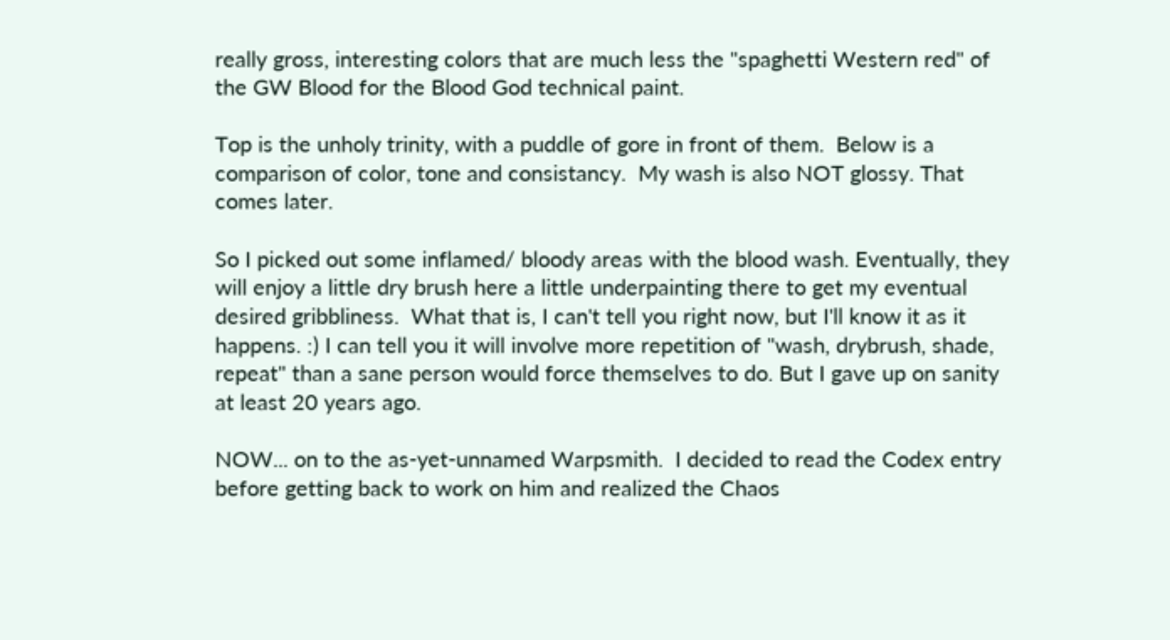really gross, interesting colors that are much less the "spaghetti Western red" of the GW Blood for the Blood God technical paint.

Top is the unholy trinity, with a puddle of gore in front of them.  Below is a comparison of color, tone and consistancy.  My wash is also NOT glossy. That comes later.

So I picked out some inflamed/ bloody areas with the blood wash. Eventually, they will enjoy a little dry brush here a little underpainting there to get my eventual desired gribbliness.  What that is, I can't tell you right now, but I'll know it as it happens. :) I can tell you it will involve more repetition of "wash, drybrush, shade, repeat" than a sane person would force themselves to do. But I gave up on sanity at least 20 years ago.

NOW... on to the as-yet-unnamed Warpsmith.  I decided to read the Codex entry before getting back to work on him and realized the Chaos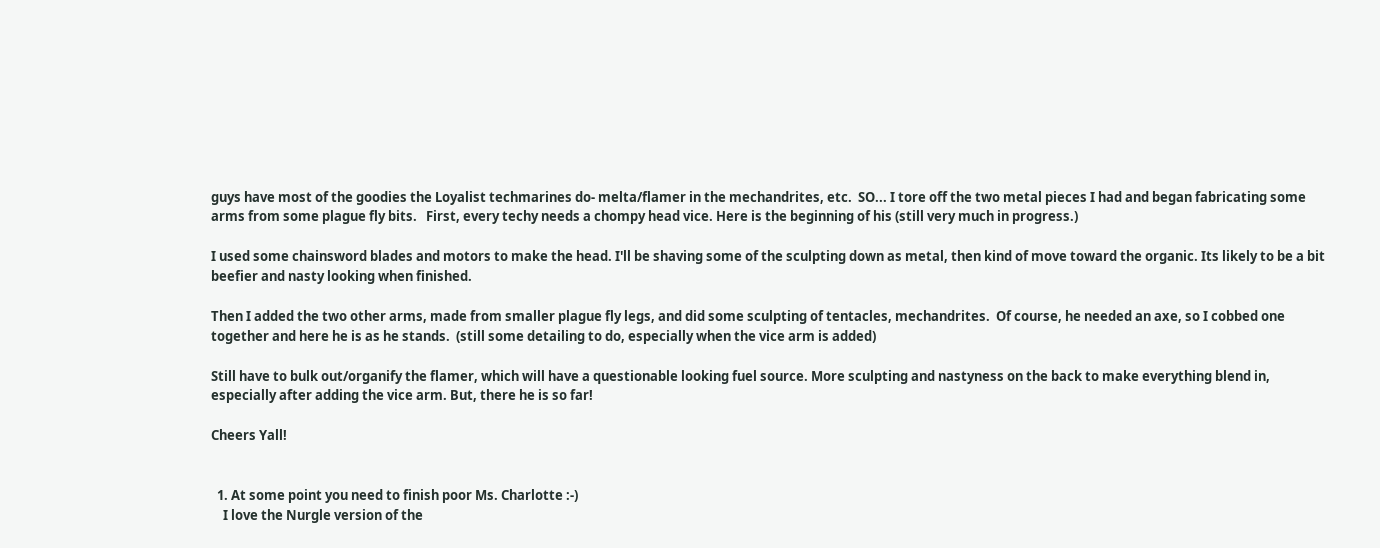guys have most of the goodies the Loyalist techmarines do- melta/flamer in the mechandrites, etc.  SO... I tore off the two metal pieces I had and began fabricating some arms from some plague fly bits.   First, every techy needs a chompy head vice. Here is the beginning of his (still very much in progress.)

I used some chainsword blades and motors to make the head. I'll be shaving some of the sculpting down as metal, then kind of move toward the organic. Its likely to be a bit beefier and nasty looking when finished.

Then I added the two other arms, made from smaller plague fly legs, and did some sculpting of tentacles, mechandrites.  Of course, he needed an axe, so I cobbed one together and here he is as he stands.  (still some detailing to do, especially when the vice arm is added)

Still have to bulk out/organify the flamer, which will have a questionable looking fuel source. More sculpting and nastyness on the back to make everything blend in, especially after adding the vice arm. But, there he is so far!

Cheers Yall!


  1. At some point you need to finish poor Ms. Charlotte :-)
    I love the Nurgle version of the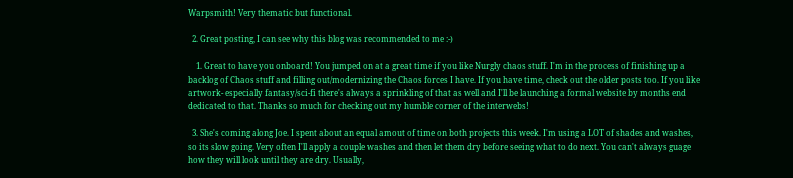Warpsmith! Very thematic but functional.

  2. Great posting, I can see why this blog was recommended to me :-)

    1. Great to have you onboard! You jumped on at a great time if you like Nurgly chaos stuff. I'm in the process of finishing up a backlog of Chaos stuff and filling out/modernizing the Chaos forces I have. If you have time, check out the older posts too. If you like artwork- especially fantasy/sci-fi there's always a sprinkling of that as well and I'll be launching a formal website by months end dedicated to that. Thanks so much for checking out my humble corner of the interwebs!

  3. She's coming along Joe. I spent about an equal amout of time on both projects this week. I'm using a LOT of shades and washes, so its slow going. Very often I'll apply a couple washes and then let them dry before seeing what to do next. You can't always guage how they will look until they are dry. Usually,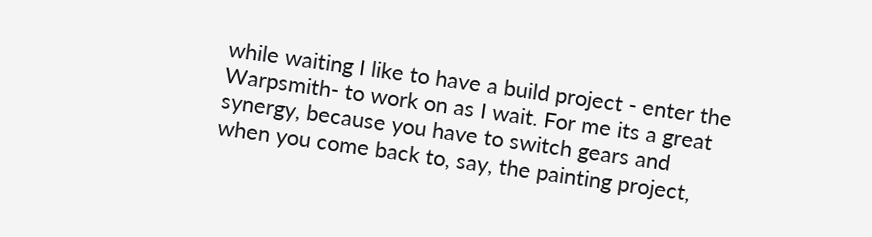while waiting I like to have a build project - enter the Warpsmith- to work on as I wait. For me its a great synergy, because you have to switch gears and when you come back to, say, the painting project,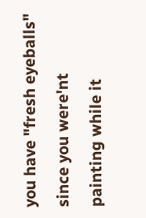you have "fresh eyeballs" since you were'nt painting while it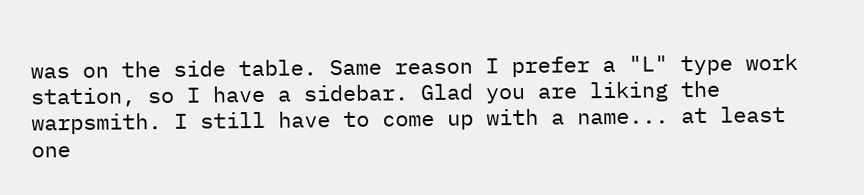was on the side table. Same reason I prefer a "L" type work station, so I have a sidebar. Glad you are liking the warpsmith. I still have to come up with a name... at least one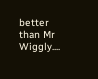better than Mr Wiggly....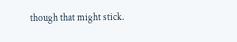though that might stick.